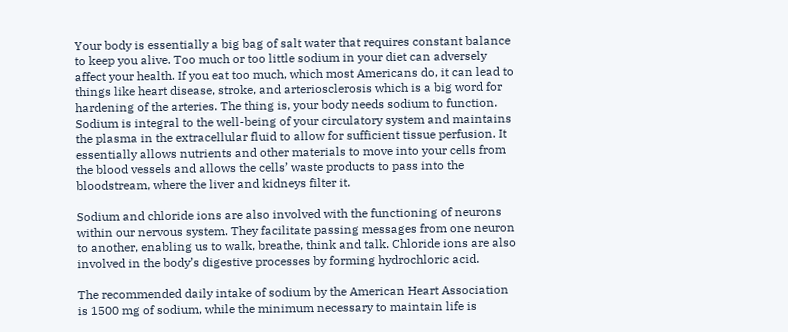Your body is essentially a big bag of salt water that requires constant balance to keep you alive. Too much or too little sodium in your diet can adversely affect your health. If you eat too much, which most Americans do, it can lead to things like heart disease, stroke, and arteriosclerosis which is a big word for hardening of the arteries. The thing is, your body needs sodium to function. Sodium is integral to the well-being of your circulatory system and maintains the plasma in the extracellular fluid to allow for sufficient tissue perfusion. It essentially allows nutrients and other materials to move into your cells from the blood vessels and allows the cells’ waste products to pass into the bloodstream, where the liver and kidneys filter it.

Sodium and chloride ions are also involved with the functioning of neurons within our nervous system. They facilitate passing messages from one neuron to another, enabling us to walk, breathe, think and talk. Chloride ions are also involved in the body’s digestive processes by forming hydrochloric acid.

The recommended daily intake of sodium by the American Heart Association is 1500 mg of sodium, while the minimum necessary to maintain life is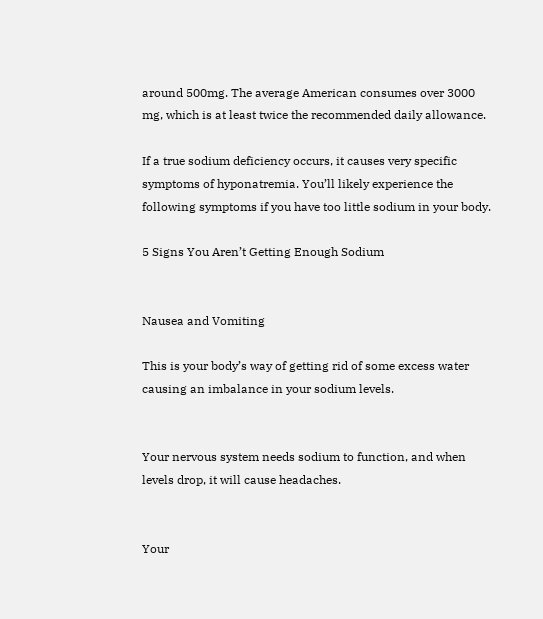around 500mg. The average American consumes over 3000 mg, which is at least twice the recommended daily allowance.

If a true sodium deficiency occurs, it causes very specific symptoms of hyponatremia. You’ll likely experience the following symptoms if you have too little sodium in your body.

5 Signs You Aren’t Getting Enough Sodium


Nausea and Vomiting

This is your body’s way of getting rid of some excess water causing an imbalance in your sodium levels.


Your nervous system needs sodium to function, and when levels drop, it will cause headaches.


Your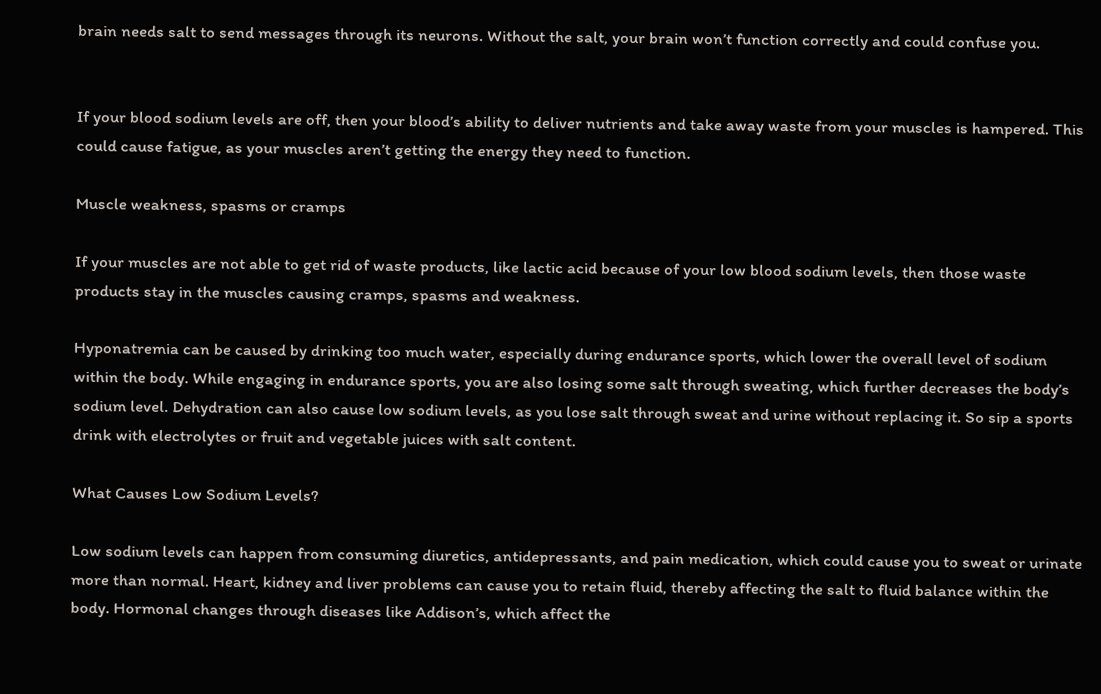brain needs salt to send messages through its neurons. Without the salt, your brain won’t function correctly and could confuse you.


If your blood sodium levels are off, then your blood’s ability to deliver nutrients and take away waste from your muscles is hampered. This could cause fatigue, as your muscles aren’t getting the energy they need to function.

Muscle weakness, spasms or cramps

If your muscles are not able to get rid of waste products, like lactic acid because of your low blood sodium levels, then those waste products stay in the muscles causing cramps, spasms and weakness.

Hyponatremia can be caused by drinking too much water, especially during endurance sports, which lower the overall level of sodium within the body. While engaging in endurance sports, you are also losing some salt through sweating, which further decreases the body’s sodium level. Dehydration can also cause low sodium levels, as you lose salt through sweat and urine without replacing it. So sip a sports drink with electrolytes or fruit and vegetable juices with salt content.

What Causes Low Sodium Levels?

Low sodium levels can happen from consuming diuretics, antidepressants, and pain medication, which could cause you to sweat or urinate more than normal. Heart, kidney and liver problems can cause you to retain fluid, thereby affecting the salt to fluid balance within the body. Hormonal changes through diseases like Addison’s, which affect the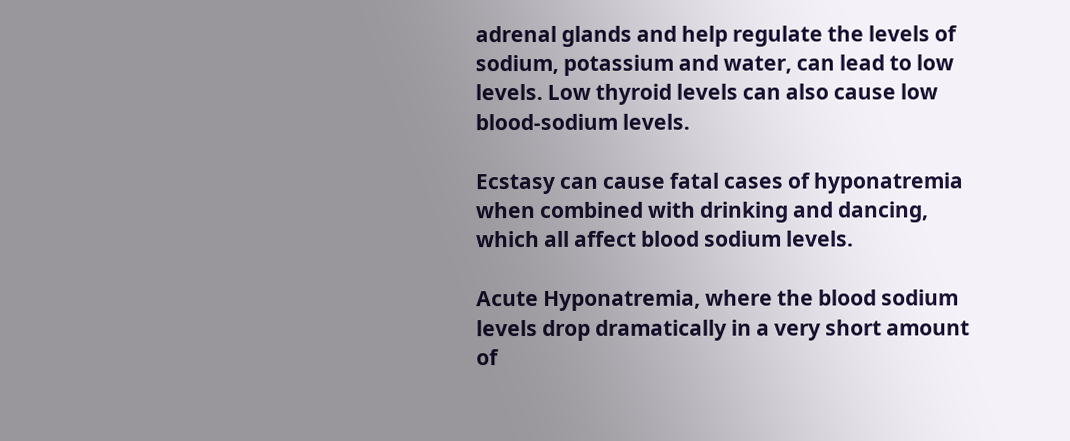adrenal glands and help regulate the levels of sodium, potassium and water, can lead to low levels. Low thyroid levels can also cause low blood-sodium levels.

Ecstasy can cause fatal cases of hyponatremia when combined with drinking and dancing, which all affect blood sodium levels.

Acute Hyponatremia, where the blood sodium levels drop dramatically in a very short amount of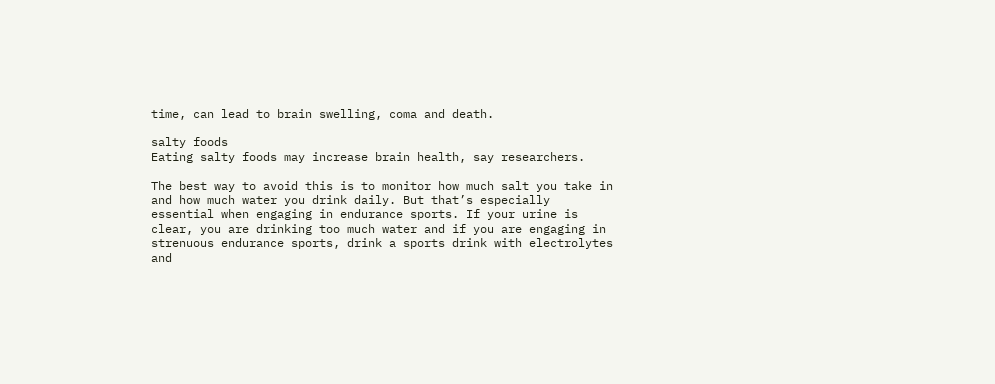time, can lead to brain swelling, coma and death.

salty foods
Eating salty foods may increase brain health, say researchers.

The best way to avoid this is to monitor how much salt you take in and how much water you drink daily. But that’s especially essential when engaging in endurance sports. If your urine is clear, you are drinking too much water and if you are engaging in strenuous endurance sports, drink a sports drink with electrolytes and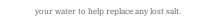your water to help replace any lost salt.